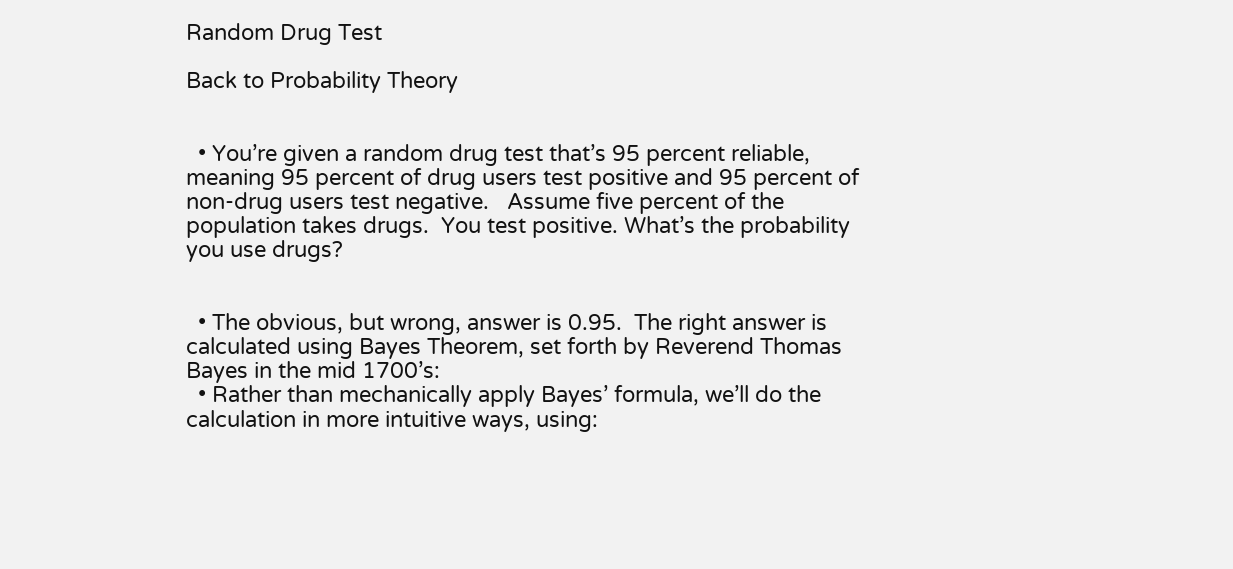Random Drug Test

Back to Probability Theory


  • You’re given a random drug test that’s 95 percent reliable, meaning 95 percent of drug users test positive and 95 percent of non-drug users test negative.   Assume five percent of the population takes drugs.  You test positive. What’s the probability you use drugs?


  • The obvious, but wrong, answer is 0.95.  The right answer is calculated using Bayes Theorem, set forth by Reverend Thomas Bayes in the mid 1700’s:
  • Rather than mechanically apply Bayes’ formula, we’ll do the calculation in more intuitive ways, using: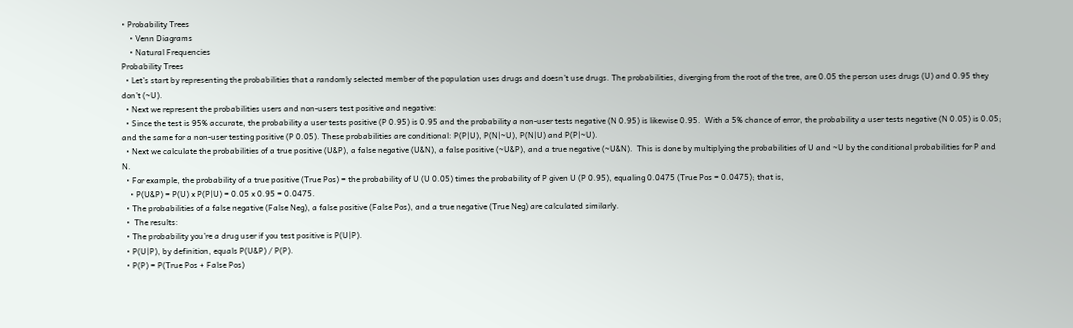• Probability Trees
    • Venn Diagrams
    • Natural Frequencies
Probability Trees
  • Let’s start by representing the probabilities that a randomly selected member of the population uses drugs and doesn’t use drugs. The probabilities, diverging from the root of the tree, are 0.05 the person uses drugs (U) and 0.95 they don’t (~U).
  • Next we represent the probabilities users and non-users test positive and negative:
  • Since the test is 95% accurate, the probability a user tests positive (P 0.95) is 0.95 and the probability a non-user tests negative (N 0.95) is likewise 0.95.  With a 5% chance of error, the probability a user tests negative (N 0.05) is 0.05; and the same for a non-user testing positive (P 0.05). These probabilities are conditional: P(P|U), P(N|~U), P(N|U) and P(P|~U).
  • Next we calculate the probabilities of a true positive (U&P), a false negative (U&N), a false positive (~U&P), and a true negative (~U&N).  This is done by multiplying the probabilities of U and ~U by the conditional probabilities for P and N.
  • For example, the probability of a true positive (True Pos) = the probability of U (U 0.05) times the probability of P given U (P 0.95), equaling 0.0475 (True Pos = 0.0475); that is,
    • P(U&P) = P(U) x P(P|U) = 0.05 x 0.95 = 0.0475.
  • The probabilities of a false negative (False Neg), a false positive (False Pos), and a true negative (True Neg) are calculated similarly.
  •  The results:
  • The probability you’re a drug user if you test positive is P(U|P).
  • P(U|P), by definition, equals P(U&P) / P(P).
  • P(P) = P(True Pos + False Pos)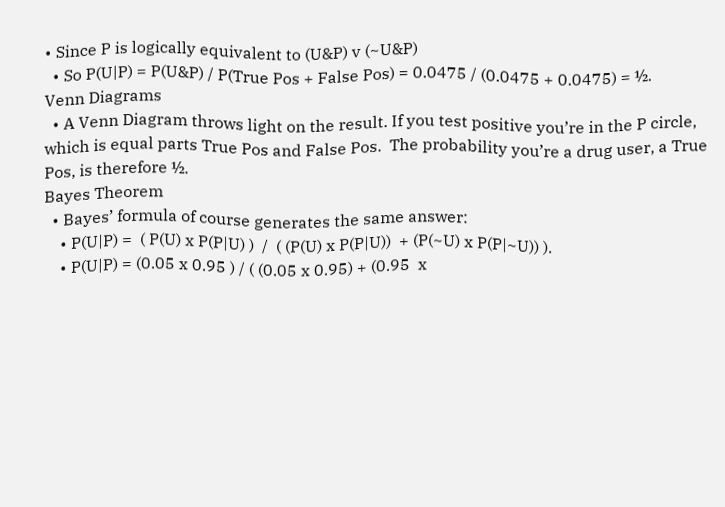• Since P is logically equivalent to (U&P) v (~U&P)
  • So P(U|P) = P(U&P) / P(True Pos + False Pos) = 0.0475 / (0.0475 + 0.0475) = ½.
Venn Diagrams
  • A Venn Diagram throws light on the result. If you test positive you’re in the P circle, which is equal parts True Pos and False Pos.  The probability you’re a drug user, a True Pos, is therefore ½.
Bayes Theorem
  • Bayes’ formula of course generates the same answer:
    • P(U|P) =  ( P(U) x P(P|U) )  /  ( (P(U) x P(P|U))  + (P(~U) x P(P|~U)) ).
    • P(U|P) = (0.05 x 0.95 ) / ( (0.05 x 0.95) + (0.95  x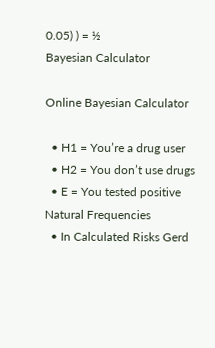0.05) ) = ½
Bayesian Calculator

Online Bayesian Calculator

  • H1 = You’re a drug user
  • H2 = You don’t use drugs
  • E = You tested positive
Natural Frequencies
  • In Calculated Risks Gerd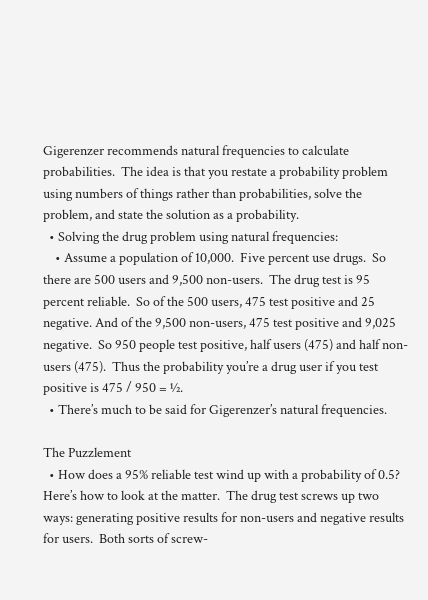Gigerenzer recommends natural frequencies to calculate probabilities.  The idea is that you restate a probability problem using numbers of things rather than probabilities, solve the problem, and state the solution as a probability.
  • Solving the drug problem using natural frequencies:
    • Assume a population of 10,000.  Five percent use drugs.  So there are 500 users and 9,500 non-users.  The drug test is 95 percent reliable.  So of the 500 users, 475 test positive and 25 negative. And of the 9,500 non-users, 475 test positive and 9,025 negative.  So 950 people test positive, half users (475) and half non-users (475).  Thus the probability you’re a drug user if you test positive is 475 / 950 = ½.
  • There’s much to be said for Gigerenzer’s natural frequencies.

The Puzzlement
  • How does a 95% reliable test wind up with a probability of 0.5?  Here’s how to look at the matter.  The drug test screws up two ways: generating positive results for non-users and negative results for users.  Both sorts of screw-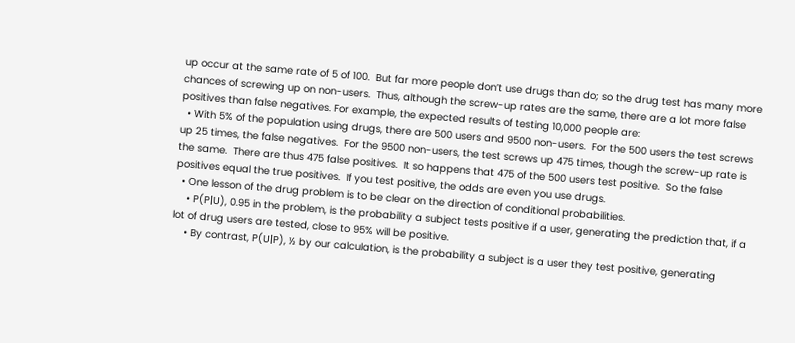up occur at the same rate of 5 of 100.  But far more people don’t use drugs than do; so the drug test has many more chances of screwing up on non-users.  Thus, although the screw-up rates are the same, there are a lot more false positives than false negatives. For example, the expected results of testing 10,000 people are:
  • With 5% of the population using drugs, there are 500 users and 9500 non-users.  For the 500 users the test screws up 25 times, the false negatives.  For the 9500 non-users, the test screws up 475 times, though the screw-up rate is the same.  There are thus 475 false positives.  It so happens that 475 of the 500 users test positive.  So the false positives equal the true positives.  If you test positive, the odds are even you use drugs.
  • One lesson of the drug problem is to be clear on the direction of conditional probabilities.
    • P(P|U), 0.95 in the problem, is the probability a subject tests positive if a user, generating the prediction that, if a lot of drug users are tested, close to 95% will be positive.
    • By contrast, P(U|P), ½ by our calculation, is the probability a subject is a user they test positive, generating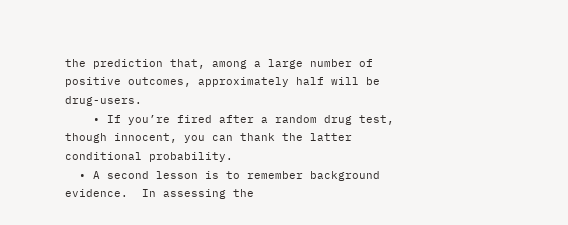the prediction that, among a large number of positive outcomes, approximately half will be drug-users.
    • If you’re fired after a random drug test, though innocent, you can thank the latter conditional probability.
  • A second lesson is to remember background evidence.  In assessing the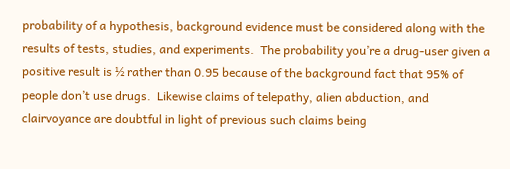probability of a hypothesis, background evidence must be considered along with the results of tests, studies, and experiments.  The probability you’re a drug-user given a positive result is ½ rather than 0.95 because of the background fact that 95% of people don’t use drugs.  Likewise claims of telepathy, alien abduction, and clairvoyance are doubtful in light of previous such claims being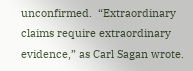unconfirmed.  “Extraordinary claims require extraordinary evidence,” as Carl Sagan wrote.